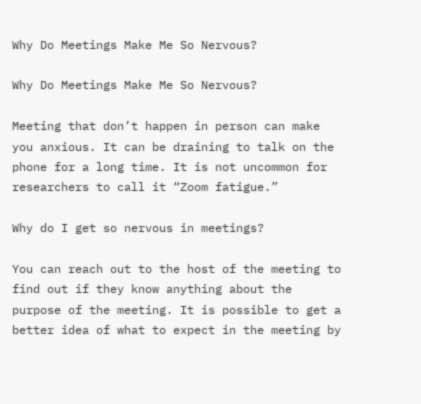Why Do Meetings Make Me So Nervous?

Why Do Meetings Make Me So Nervous?

Meeting that don’t happen in person can make you anxious. It can be draining to talk on the phone for a long time. It is not uncommon for researchers to call it “Zoom fatigue.”

Why do I get so nervous in meetings?

You can reach out to the host of the meeting to find out if they know anything about the purpose of the meeting. It is possible to get a better idea of what to expect in the meeting by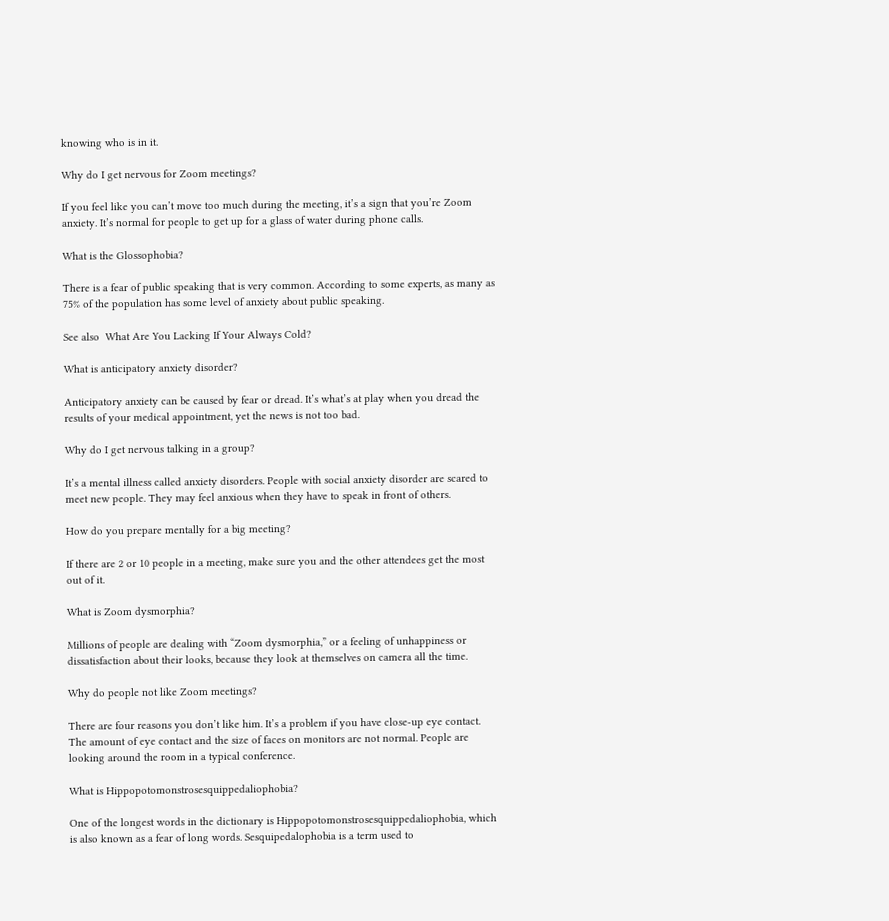knowing who is in it.

Why do I get nervous for Zoom meetings?

If you feel like you can’t move too much during the meeting, it’s a sign that you’re Zoom anxiety. It’s normal for people to get up for a glass of water during phone calls.

What is the Glossophobia?

There is a fear of public speaking that is very common. According to some experts, as many as 75% of the population has some level of anxiety about public speaking.

See also  What Are You Lacking If Your Always Cold?

What is anticipatory anxiety disorder?

Anticipatory anxiety can be caused by fear or dread. It’s what’s at play when you dread the results of your medical appointment, yet the news is not too bad.

Why do I get nervous talking in a group?

It’s a mental illness called anxiety disorders. People with social anxiety disorder are scared to meet new people. They may feel anxious when they have to speak in front of others.

How do you prepare mentally for a big meeting?

If there are 2 or 10 people in a meeting, make sure you and the other attendees get the most out of it.

What is Zoom dysmorphia?

Millions of people are dealing with “Zoom dysmorphia,” or a feeling of unhappiness or dissatisfaction about their looks, because they look at themselves on camera all the time.

Why do people not like Zoom meetings?

There are four reasons you don’t like him. It’s a problem if you have close-up eye contact. The amount of eye contact and the size of faces on monitors are not normal. People are looking around the room in a typical conference.

What is Hippopotomonstrosesquippedaliophobia?

One of the longest words in the dictionary is Hippopotomonstrosesquippedaliophobia, which is also known as a fear of long words. Sesquipedalophobia is a term used to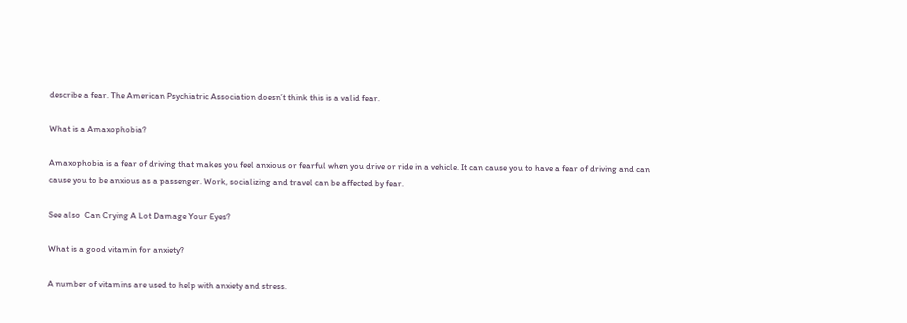describe a fear. The American Psychiatric Association doesn’t think this is a valid fear.

What is a Amaxophobia?

Amaxophobia is a fear of driving that makes you feel anxious or fearful when you drive or ride in a vehicle. It can cause you to have a fear of driving and can cause you to be anxious as a passenger. Work, socializing and travel can be affected by fear.

See also  Can Crying A Lot Damage Your Eyes?

What is a good vitamin for anxiety?

A number of vitamins are used to help with anxiety and stress.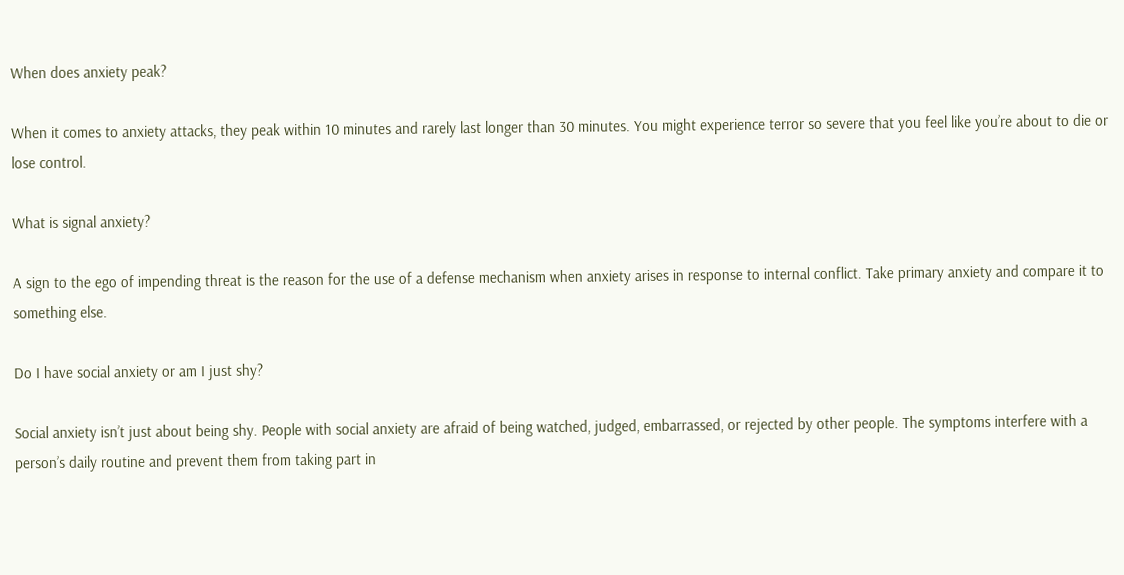When does anxiety peak?

When it comes to anxiety attacks, they peak within 10 minutes and rarely last longer than 30 minutes. You might experience terror so severe that you feel like you’re about to die or lose control.

What is signal anxiety?

A sign to the ego of impending threat is the reason for the use of a defense mechanism when anxiety arises in response to internal conflict. Take primary anxiety and compare it to something else.

Do I have social anxiety or am I just shy?

Social anxiety isn’t just about being shy. People with social anxiety are afraid of being watched, judged, embarrassed, or rejected by other people. The symptoms interfere with a person’s daily routine and prevent them from taking part in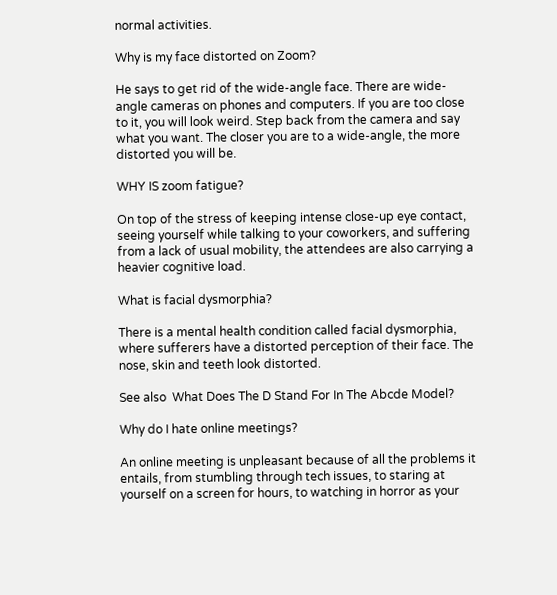normal activities.

Why is my face distorted on Zoom?

He says to get rid of the wide-angle face. There are wide-angle cameras on phones and computers. If you are too close to it, you will look weird. Step back from the camera and say what you want. The closer you are to a wide-angle, the more distorted you will be.

WHY IS zoom fatigue?

On top of the stress of keeping intense close-up eye contact, seeing yourself while talking to your coworkers, and suffering from a lack of usual mobility, the attendees are also carrying a heavier cognitive load.

What is facial dysmorphia?

There is a mental health condition called facial dysmorphia, where sufferers have a distorted perception of their face. The nose, skin and teeth look distorted.

See also  What Does The D Stand For In The Abcde Model?

Why do I hate online meetings?

An online meeting is unpleasant because of all the problems it entails, from stumbling through tech issues, to staring at yourself on a screen for hours, to watching in horror as your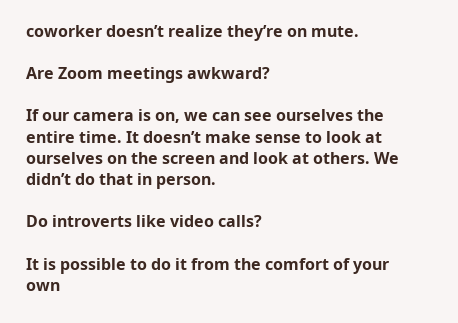coworker doesn’t realize they’re on mute.

Are Zoom meetings awkward?

If our camera is on, we can see ourselves the entire time. It doesn’t make sense to look at ourselves on the screen and look at others. We didn’t do that in person.

Do introverts like video calls?

It is possible to do it from the comfort of your own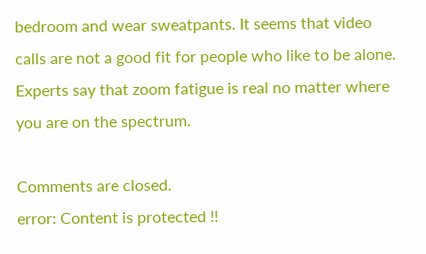bedroom and wear sweatpants. It seems that video calls are not a good fit for people who like to be alone. Experts say that zoom fatigue is real no matter where you are on the spectrum.

Comments are closed.
error: Content is protected !!